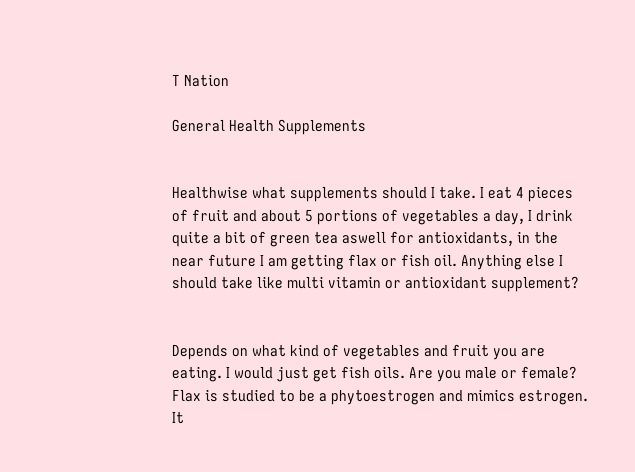T Nation

General Health Supplements


Healthwise what supplements should I take. I eat 4 pieces of fruit and about 5 portions of vegetables a day, I drink quite a bit of green tea aswell for antioxidants, in the near future I am getting flax or fish oil. Anything else I should take like multi vitamin or antioxidant supplement?


Depends on what kind of vegetables and fruit you are eating. I would just get fish oils. Are you male or female? Flax is studied to be a phytoestrogen and mimics estrogen. It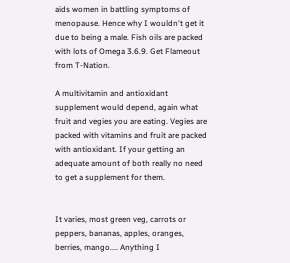aids women in battling symptoms of menopause. Hence why I wouldn't get it due to being a male. Fish oils are packed with lots of Omega 3.6.9. Get Flameout from T-Nation.

A multivitamin and antioxidant supplement would depend, again what fruit and vegies you are eating. Vegies are packed with vitamins and fruit are packed with antioxidant. If your getting an adequate amount of both really no need to get a supplement for them.


It varies, most green veg, carrots or peppers, bananas, apples, oranges, berries, mango.... Anything I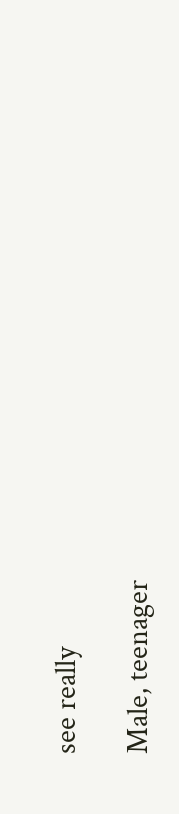see really

Male, teenager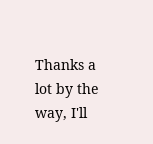Thanks a lot by the way, I'll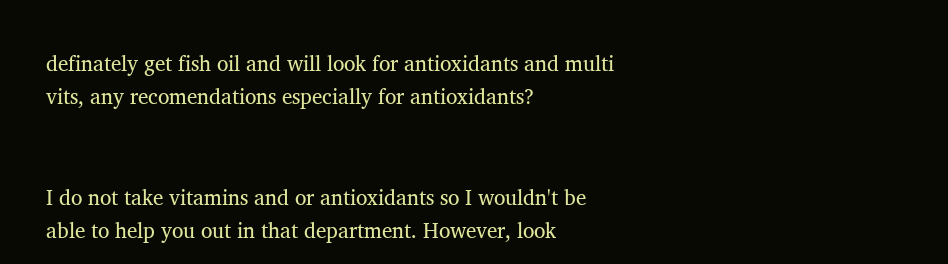definately get fish oil and will look for antioxidants and multi vits, any recomendations especially for antioxidants?


I do not take vitamins and or antioxidants so I wouldn't be able to help you out in that department. However, look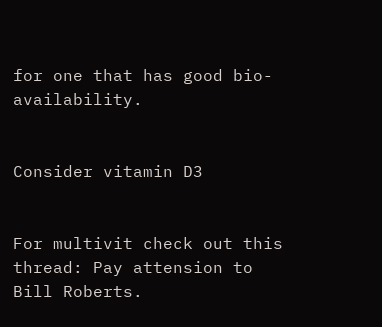for one that has good bio-availability.


Consider vitamin D3


For multivit check out this thread: Pay attension to Bill Roberts.